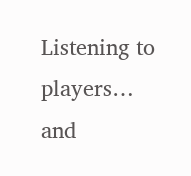Listening to players… and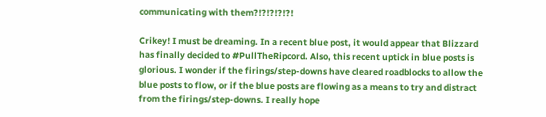communicating with them?!?!?!?!?!

Crikey! I must be dreaming. In a recent blue post, it would appear that Blizzard has finally decided to #PullTheRipcord. Also, this recent uptick in blue posts is glorious. I wonder if the firings/step-downs have cleared roadblocks to allow the blue posts to flow, or if the blue posts are flowing as a means to try and distract from the firings/step-downs. I really hope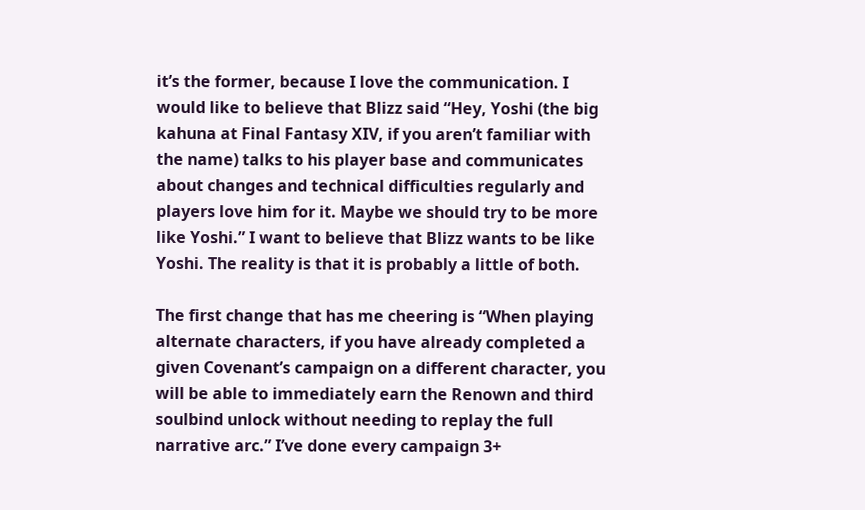it’s the former, because I love the communication. I would like to believe that Blizz said “Hey, Yoshi (the big kahuna at Final Fantasy XIV, if you aren’t familiar with the name) talks to his player base and communicates about changes and technical difficulties regularly and players love him for it. Maybe we should try to be more like Yoshi.” I want to believe that Blizz wants to be like Yoshi. The reality is that it is probably a little of both.

The first change that has me cheering is “When playing alternate characters, if you have already completed a given Covenant’s campaign on a different character, you will be able to immediately earn the Renown and third soulbind unlock without needing to replay the full narrative arc.” I’ve done every campaign 3+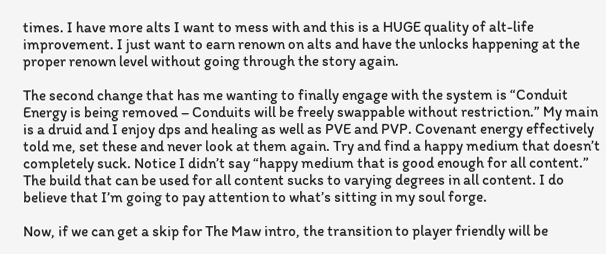times. I have more alts I want to mess with and this is a HUGE quality of alt-life improvement. I just want to earn renown on alts and have the unlocks happening at the proper renown level without going through the story again.

The second change that has me wanting to finally engage with the system is “Conduit Energy is being removed – Conduits will be freely swappable without restriction.” My main is a druid and I enjoy dps and healing as well as PVE and PVP. Covenant energy effectively told me, set these and never look at them again. Try and find a happy medium that doesn’t completely suck. Notice I didn’t say “happy medium that is good enough for all content.” The build that can be used for all content sucks to varying degrees in all content. I do believe that I’m going to pay attention to what’s sitting in my soul forge.

Now, if we can get a skip for The Maw intro, the transition to player friendly will be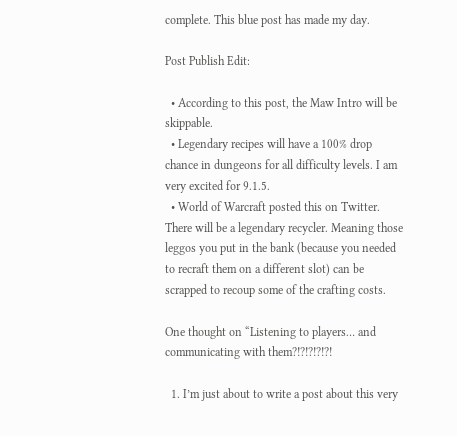complete. This blue post has made my day.

Post Publish Edit:

  • According to this post, the Maw Intro will be skippable.
  • Legendary recipes will have a 100% drop chance in dungeons for all difficulty levels. I am very excited for 9.1.5.
  • World of Warcraft posted this on Twitter. There will be a legendary recycler. Meaning those leggos you put in the bank (because you needed to recraft them on a different slot) can be scrapped to recoup some of the crafting costs.

One thought on “Listening to players… and communicating with them?!?!?!?!?!

  1. I’m just about to write a post about this very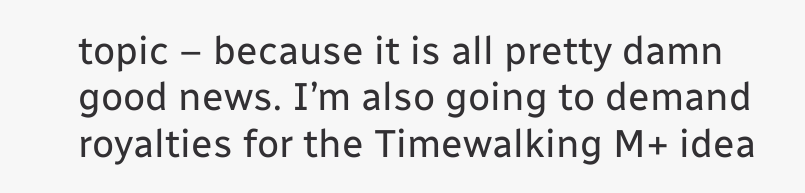topic – because it is all pretty damn good news. I’m also going to demand royalties for the Timewalking M+ idea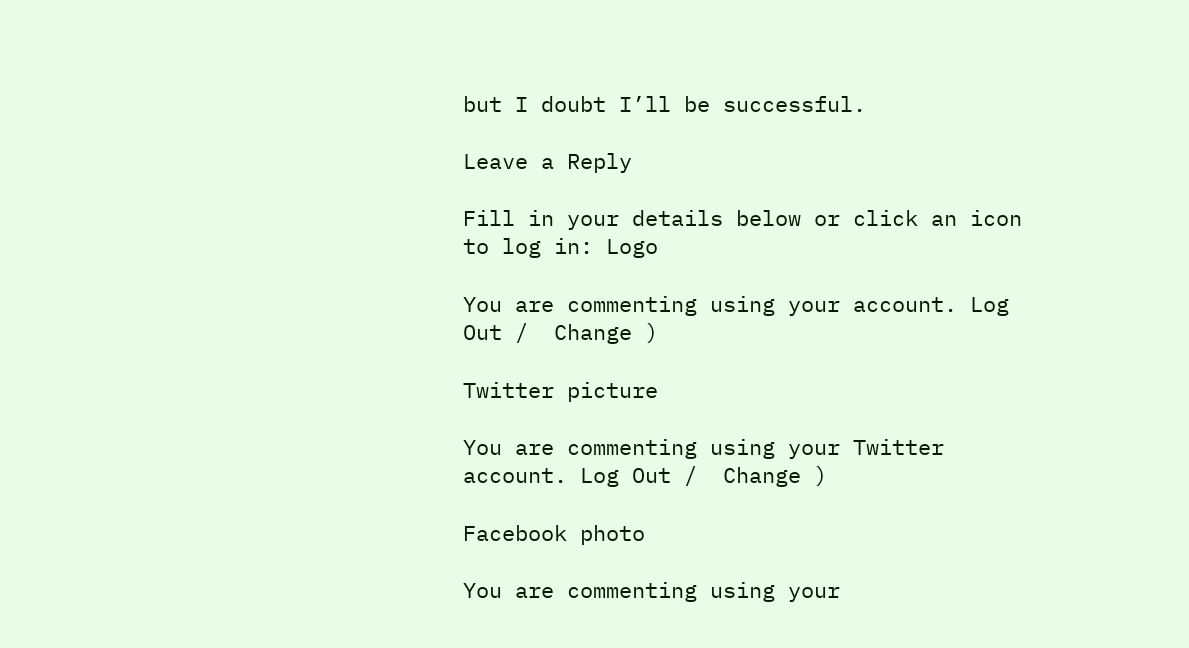but I doubt I’ll be successful.

Leave a Reply

Fill in your details below or click an icon to log in: Logo

You are commenting using your account. Log Out /  Change )

Twitter picture

You are commenting using your Twitter account. Log Out /  Change )

Facebook photo

You are commenting using your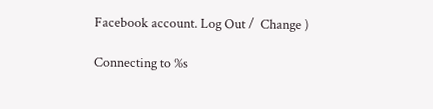Facebook account. Log Out /  Change )

Connecting to %s